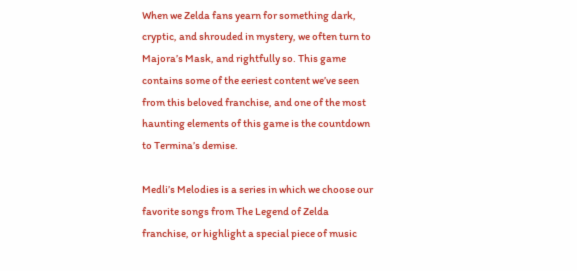When we Zelda fans yearn for something dark, cryptic, and shrouded in mystery, we often turn to Majora’s Mask, and rightfully so. This game contains some of the eeriest content we’ve seen from this beloved franchise, and one of the most haunting elements of this game is the countdown to Termina’s demise.

Medli’s Melodies is a series in which we choose our favorite songs from The Legend of Zelda franchise, or highlight a special piece of music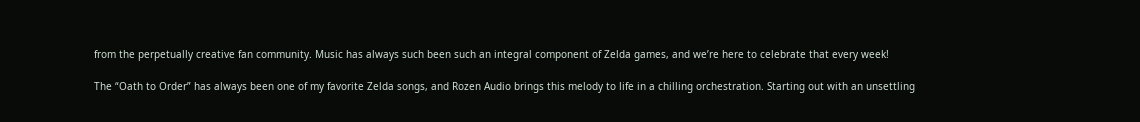from the perpetually creative fan community. Music has always such been such an integral component of Zelda games, and we’re here to celebrate that every week!

The “Oath to Order” has always been one of my favorite Zelda songs, and Rozen Audio brings this melody to life in a chilling orchestration. Starting out with an unsettling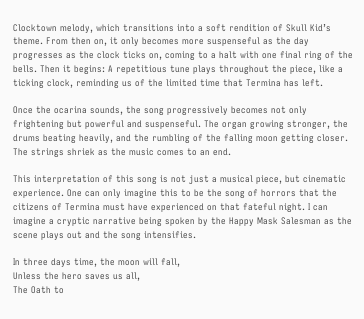Clocktown melody, which transitions into a soft rendition of Skull Kid’s theme. From then on, it only becomes more suspenseful as the day progresses as the clock ticks on, coming to a halt with one final ring of the bells. Then it begins: A repetitious tune plays throughout the piece, like a ticking clock, reminding us of the limited time that Termina has left.

Once the ocarina sounds, the song progressively becomes not only frightening but powerful and suspenseful. The organ growing stronger, the drums beating heavily, and the rumbling of the falling moon getting closer. The strings shriek as the music comes to an end.

This interpretation of this song is not just a musical piece, but cinematic experience. One can only imagine this to be the song of horrors that the citizens of Termina must have experienced on that fateful night. I can imagine a cryptic narrative being spoken by the Happy Mask Salesman as the scene plays out and the song intensifies.

In three days time, the moon will fall,
Unless the hero saves us all,
The Oath to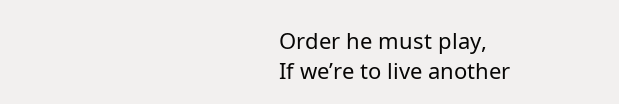Order he must play,
If we’re to live another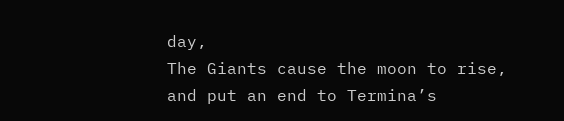day,
The Giants cause the moon to rise,
and put an end to Termina’s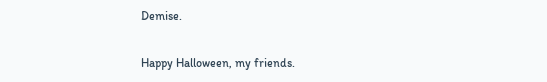Demise.

Happy Halloween, my friends.